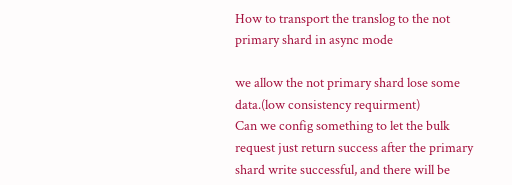How to transport the translog to the not primary shard in async mode

we allow the not primary shard lose some data.(low consistency requirment)
Can we config something to let the bulk request just return success after the primary shard write successful, and there will be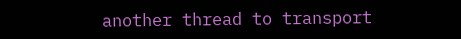another thread to transport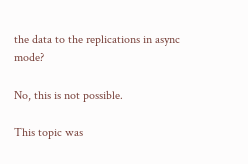the data to the replications in async mode?

No, this is not possible.

This topic was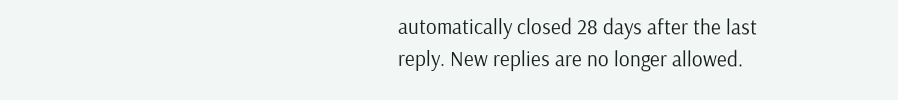automatically closed 28 days after the last reply. New replies are no longer allowed.